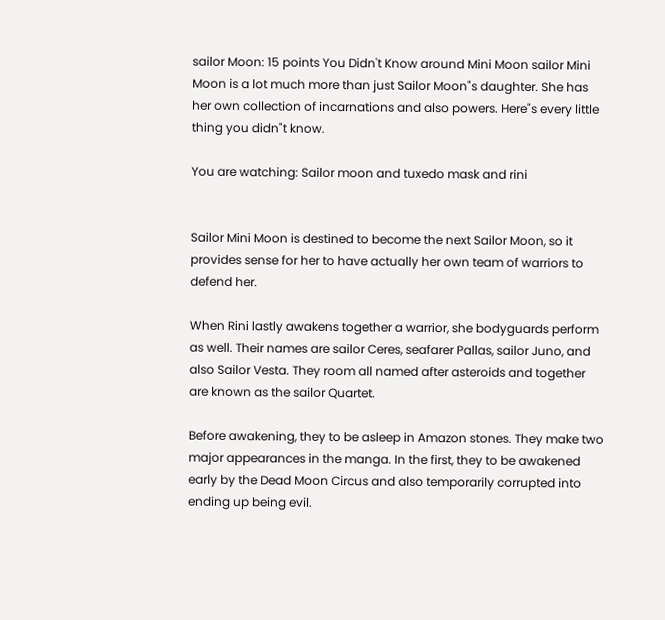sailor Moon: 15 points You Didn't Know around Mini Moon sailor Mini Moon is a lot much more than just Sailor Moon"s daughter. She has her own collection of incarnations and also powers. Here"s every little thing you didn"t know.

You are watching: Sailor moon and tuxedo mask and rini


Sailor Mini Moon is destined to become the next Sailor Moon, so it provides sense for her to have actually her own team of warriors to defend her.

When Rini lastly awakens together a warrior, she bodyguards perform as well. Their names are sailor Ceres, seafarer Pallas, sailor Juno, and also Sailor Vesta. They room all named after asteroids and together are known as the sailor Quartet.

Before awakening, they to be asleep in Amazon stones. They make two major appearances in the manga. In the first, they to be awakened early by the Dead Moon Circus and also temporarily corrupted into ending up being evil.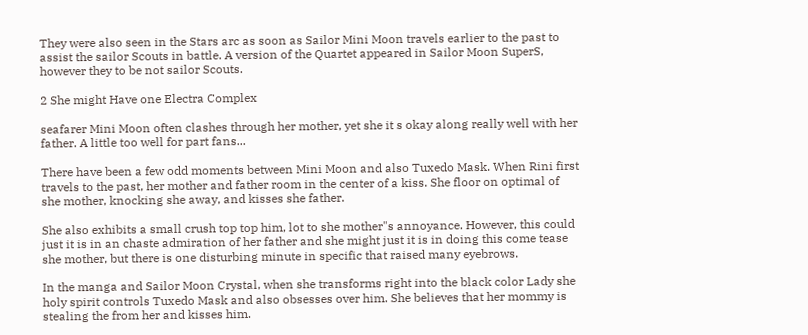They were also seen in the Stars arc as soon as Sailor Mini Moon travels earlier to the past to assist the sailor Scouts in battle. A version of the Quartet appeared in Sailor Moon SuperS, however they to be not sailor Scouts.

2 She might Have one Electra Complex

seafarer Mini Moon often clashes through her mother, yet she it s okay along really well with her father. A little too well for part fans...

There have been a few odd moments between Mini Moon and also Tuxedo Mask. When Rini first travels to the past, her mother and father room in the center of a kiss. She floor on optimal of she mother, knocking she away, and kisses she father.

She also exhibits a small crush top top him, lot to she mother"s annoyance. However, this could just it is in an chaste admiration of her father and she might just it is in doing this come tease she mother, but there is one disturbing minute in specific that raised many eyebrows.

In the manga and Sailor Moon Crystal, when she transforms right into the black color Lady she holy spirit controls Tuxedo Mask and also obsesses over him. She believes that her mommy is stealing the from her and kisses him.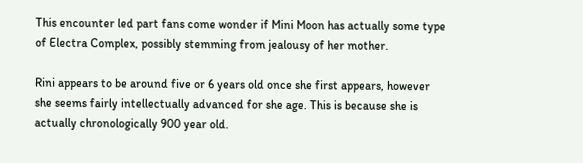This encounter led part fans come wonder if Mini Moon has actually some type of Electra Complex, possibly stemming from jealousy of her mother.

Rini appears to be around five or 6 years old once she first appears, however she seems fairly intellectually advanced for she age. This is because she is actually chronologically 900 year old.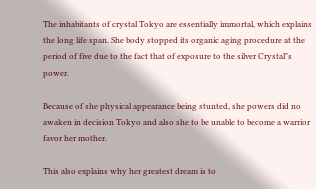The inhabitants of crystal Tokyo are essentially immortal, which explains the long life span. She body stopped its organic aging procedure at the period of five due to the fact that of exposure to the silver Crystal"s power.

Because of she physical appearance being stunted, she powers did no awaken in decision Tokyo and also she to be unable to become a warrior favor her mother.

This also explains why her greatest dream is to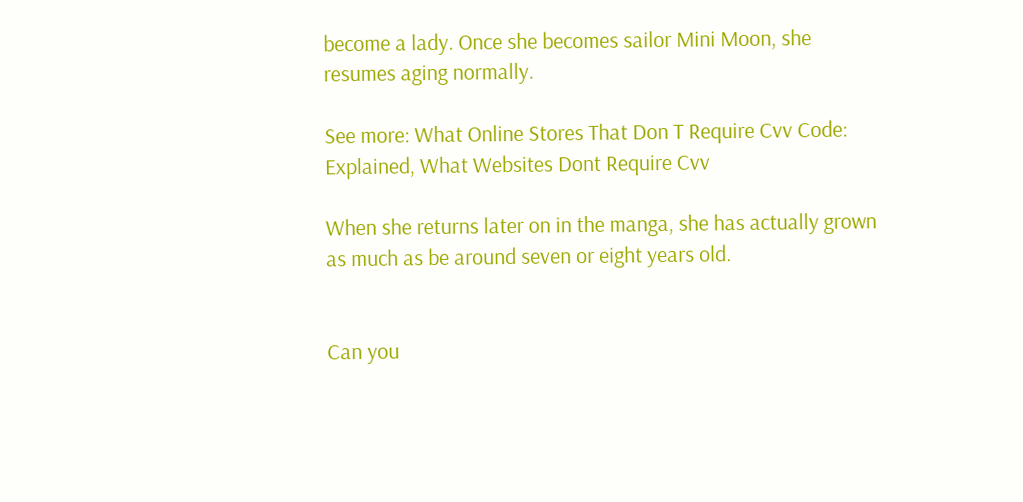become a lady. Once she becomes sailor Mini Moon, she resumes aging normally.

See more: What Online Stores That Don T Require Cvv Code: Explained, What Websites Dont Require Cvv

When she returns later on in the manga, she has actually grown as much as be around seven or eight years old.


Can you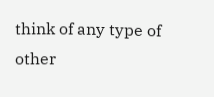think of any type of other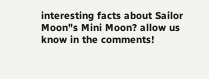interesting facts about Sailor Moon"s Mini Moon? allow us know in the comments!